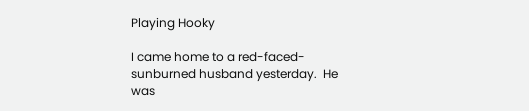Playing Hooky

I came home to a red-faced-sunburned husband yesterday.  He was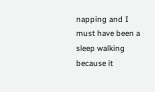napping and I must have been a sleep walking because it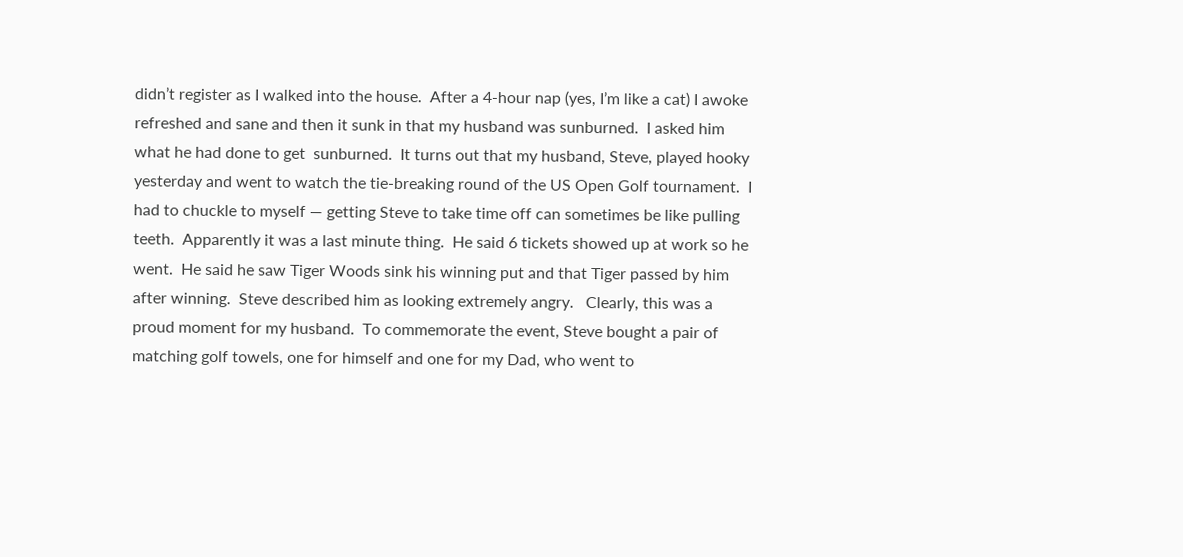didn’t register as I walked into the house.  After a 4-hour nap (yes, I’m like a cat) I awoke refreshed and sane and then it sunk in that my husband was sunburned.  I asked him what he had done to get  sunburned.  It turns out that my husband, Steve, played hooky yesterday and went to watch the tie-breaking round of the US Open Golf tournament.  I had to chuckle to myself — getting Steve to take time off can sometimes be like pulling teeth.  Apparently it was a last minute thing.  He said 6 tickets showed up at work so he went.  He said he saw Tiger Woods sink his winning put and that Tiger passed by him after winning.  Steve described him as looking extremely angry.   Clearly, this was a proud moment for my husband.  To commemorate the event, Steve bought a pair of matching golf towels, one for himself and one for my Dad, who went to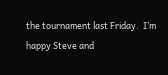the tournament last Friday.  I’m happy Steve and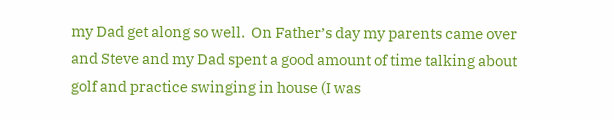my Dad get along so well.  On Father’s day my parents came over and Steve and my Dad spent a good amount of time talking about golf and practice swinging in house (I was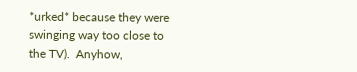*urked* because they were swinging way too close to the TV).  Anyhow,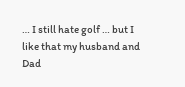… I still hate golf … but I like that my husband and Dad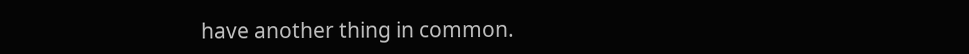have another thing in common.